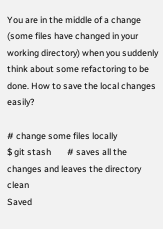You are in the middle of a change (some files have changed in your working directory) when you suddenly think about some refactoring to be done. How to save the local changes easily?

# change some files locally
$ git stash        # saves all the changes and leaves the directory clean
Saved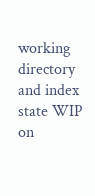working directory and index state WIP on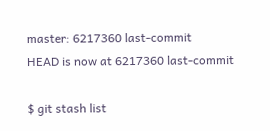master: 6217360 last-commit
HEAD is now at 6217360 last-commit

$ git stash list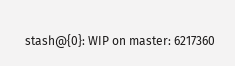stash@{0}: WIP on master: 6217360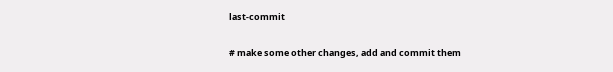last-commit

# make some other changes, add and commit them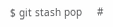$ git stash pop     #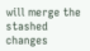will merge the stashed changes